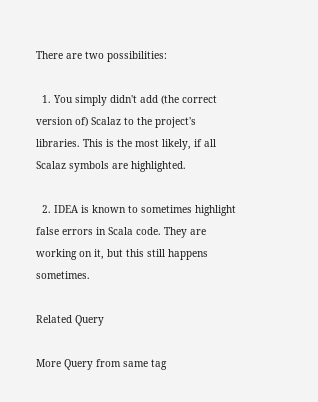There are two possibilities:

  1. You simply didn't add (the correct version of) Scalaz to the project's libraries. This is the most likely, if all Scalaz symbols are highlighted.

  2. IDEA is known to sometimes highlight false errors in Scala code. They are working on it, but this still happens sometimes.

Related Query

More Query from same tag